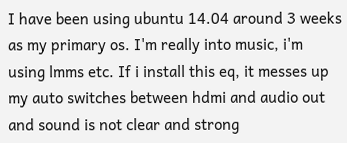I have been using ubuntu 14.04 around 3 weeks as my primary os. I'm really into music, i'm using lmms etc. If i install this eq, it messes up my auto switches between hdmi and audio out and sound is not clear and strong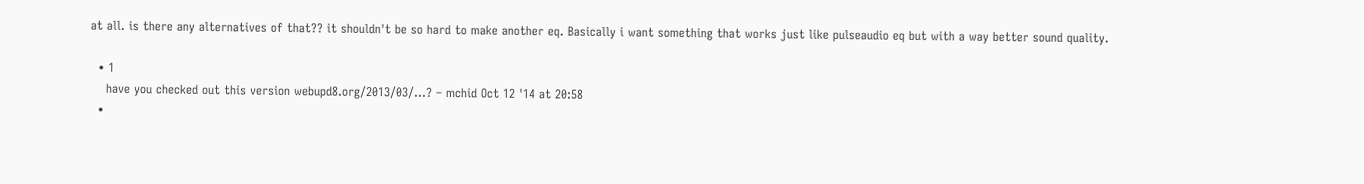at all. is there any alternatives of that?? it shouldn't be so hard to make another eq. Basically i want something that works just like pulseaudio eq but with a way better sound quality.

  • 1
    have you checked out this version webupd8.org/2013/03/…? – mchid Oct 12 '14 at 20:58
  •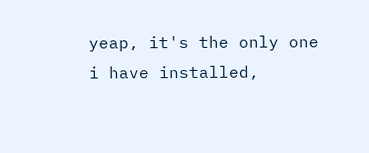yeap, it's the only one i have installed,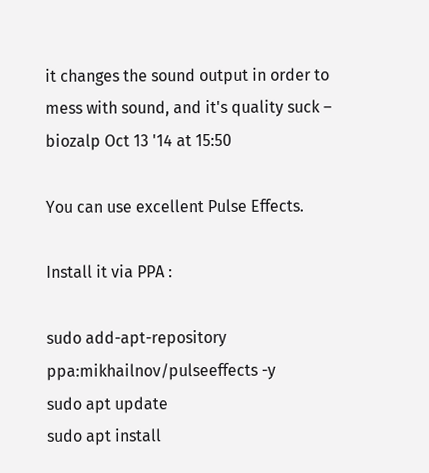it changes the sound output in order to mess with sound, and it's quality suck – biozalp Oct 13 '14 at 15:50

You can use excellent Pulse Effects.

Install it via PPA :

sudo add-apt-repository ppa:mikhailnov/pulseeffects -y
sudo apt update
sudo apt install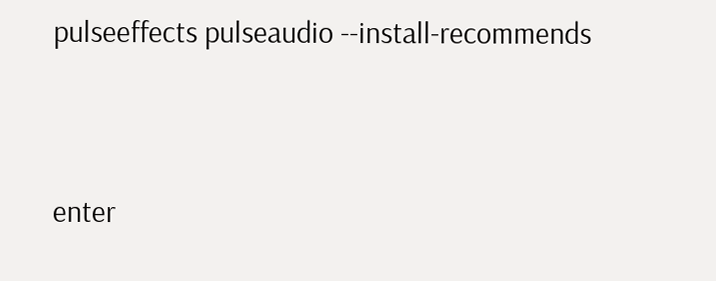pulseeffects pulseaudio --install-recommends




enter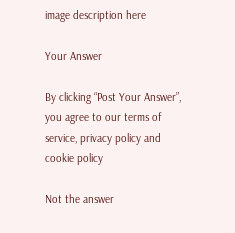image description here

Your Answer

By clicking “Post Your Answer”, you agree to our terms of service, privacy policy and cookie policy

Not the answer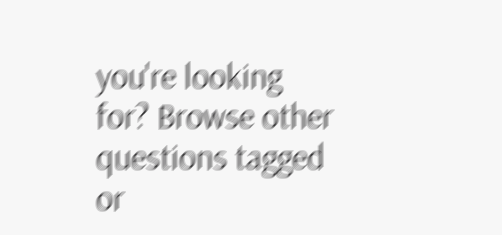you're looking for? Browse other questions tagged or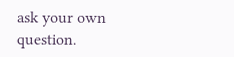ask your own question.